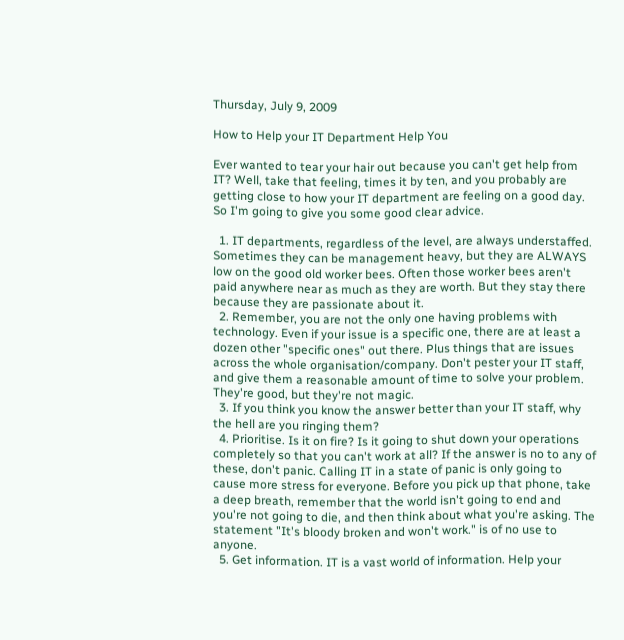Thursday, July 9, 2009

How to Help your IT Department Help You

Ever wanted to tear your hair out because you can't get help from IT? Well, take that feeling, times it by ten, and you probably are getting close to how your IT department are feeling on a good day. So I'm going to give you some good clear advice.

  1. IT departments, regardless of the level, are always understaffed. Sometimes they can be management heavy, but they are ALWAYS low on the good old worker bees. Often those worker bees aren't paid anywhere near as much as they are worth. But they stay there because they are passionate about it.
  2. Remember, you are not the only one having problems with technology. Even if your issue is a specific one, there are at least a dozen other "specific ones" out there. Plus things that are issues across the whole organisation/company. Don't pester your IT staff, and give them a reasonable amount of time to solve your problem. They're good, but they're not magic.
  3. If you think you know the answer better than your IT staff, why the hell are you ringing them?
  4. Prioritise. Is it on fire? Is it going to shut down your operations completely so that you can't work at all? If the answer is no to any of these, don't panic. Calling IT in a state of panic is only going to cause more stress for everyone. Before you pick up that phone, take a deep breath, remember that the world isn't going to end and you're not going to die, and then think about what you're asking. The statement "It's bloody broken and won't work." is of no use to anyone.
  5. Get information. IT is a vast world of information. Help your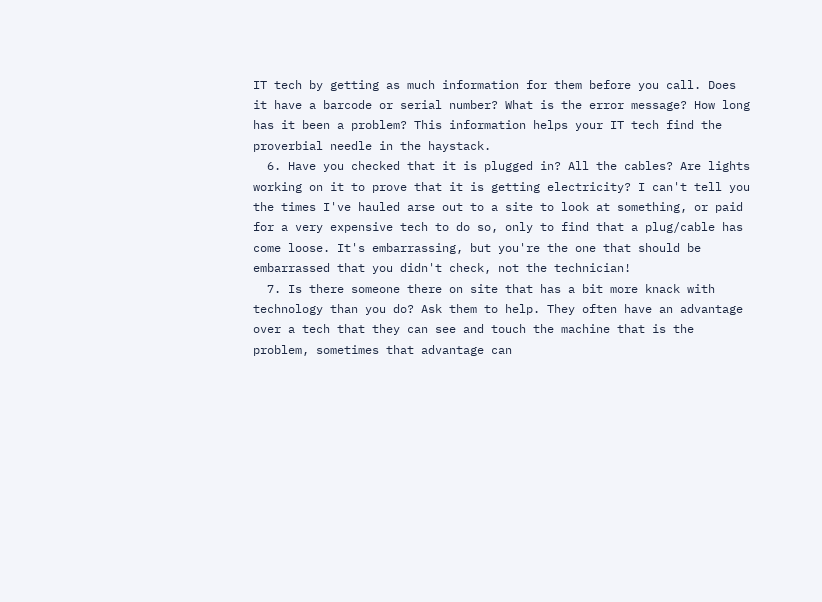IT tech by getting as much information for them before you call. Does it have a barcode or serial number? What is the error message? How long has it been a problem? This information helps your IT tech find the proverbial needle in the haystack.
  6. Have you checked that it is plugged in? All the cables? Are lights working on it to prove that it is getting electricity? I can't tell you the times I've hauled arse out to a site to look at something, or paid for a very expensive tech to do so, only to find that a plug/cable has come loose. It's embarrassing, but you're the one that should be embarrassed that you didn't check, not the technician!
  7. Is there someone there on site that has a bit more knack with technology than you do? Ask them to help. They often have an advantage over a tech that they can see and touch the machine that is the problem, sometimes that advantage can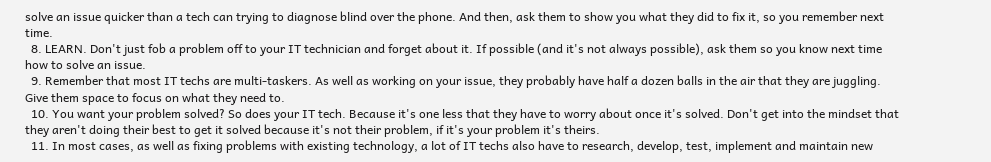solve an issue quicker than a tech can trying to diagnose blind over the phone. And then, ask them to show you what they did to fix it, so you remember next time.
  8. LEARN. Don't just fob a problem off to your IT technician and forget about it. If possible (and it's not always possible), ask them so you know next time how to solve an issue.
  9. Remember that most IT techs are multi-taskers. As well as working on your issue, they probably have half a dozen balls in the air that they are juggling. Give them space to focus on what they need to.
  10. You want your problem solved? So does your IT tech. Because it's one less that they have to worry about once it's solved. Don't get into the mindset that they aren't doing their best to get it solved because it's not their problem, if it's your problem it's theirs.
  11. In most cases, as well as fixing problems with existing technology, a lot of IT techs also have to research, develop, test, implement and maintain new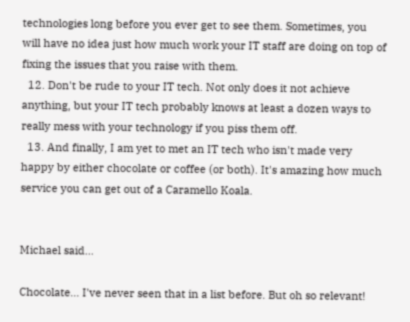technologies long before you ever get to see them. Sometimes, you will have no idea just how much work your IT staff are doing on top of fixing the issues that you raise with them.
  12. Don't be rude to your IT tech. Not only does it not achieve anything, but your IT tech probably knows at least a dozen ways to really mess with your technology if you piss them off.
  13. And finally, I am yet to met an IT tech who isn't made very happy by either chocolate or coffee (or both). It's amazing how much service you can get out of a Caramello Koala.


Michael said...

Chocolate... I've never seen that in a list before. But oh so relevant!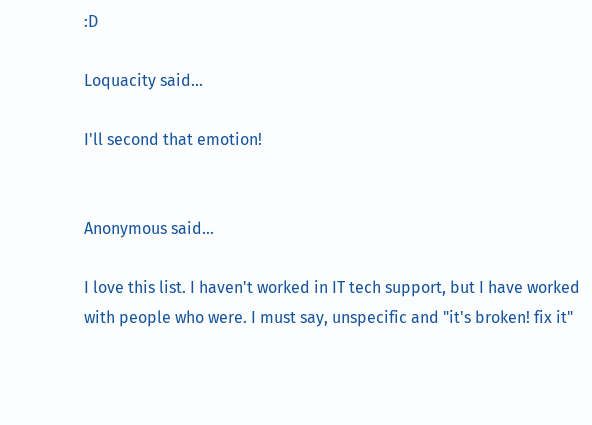:D

Loquacity said...

I'll second that emotion!


Anonymous said...

I love this list. I haven't worked in IT tech support, but I have worked with people who were. I must say, unspecific and "it's broken! fix it"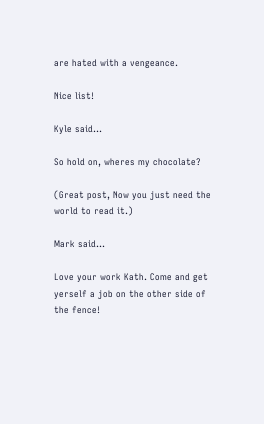are hated with a vengeance.

Nice list!

Kyle said...

So hold on, wheres my chocolate?

(Great post, Now you just need the world to read it.)

Mark said...

Love your work Kath. Come and get yerself a job on the other side of the fence!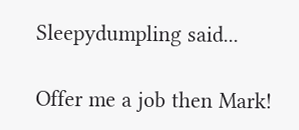Sleepydumpling said...

Offer me a job then Mark!